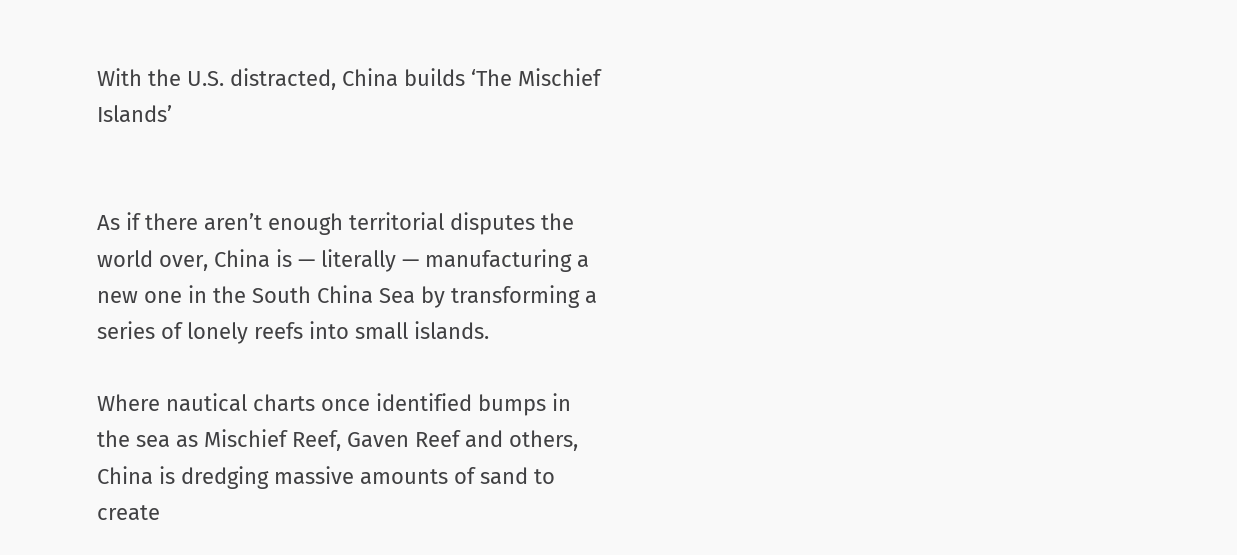With the U.S. distracted, China builds ‘The Mischief Islands’


As if there aren’t enough territorial disputes the world over, China is — literally — manufacturing a new one in the South China Sea by transforming a series of lonely reefs into small islands.

Where nautical charts once identified bumps in the sea as Mischief Reef, Gaven Reef and others, China is dredging massive amounts of sand to create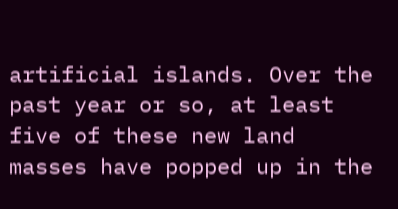artificial islands. Over the past year or so, at least five of these new land masses have popped up in the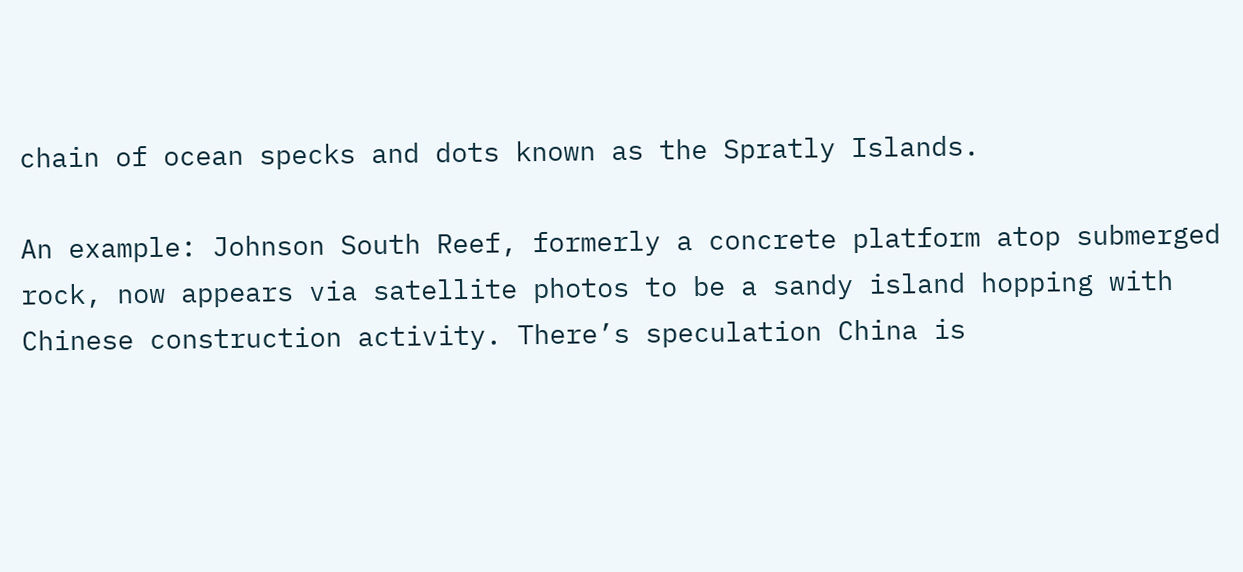chain of ocean specks and dots known as the Spratly Islands.

An example: Johnson South Reef, formerly a concrete platform atop submerged rock, now appears via satellite photos to be a sandy island hopping with Chinese construction activity. There’s speculation China is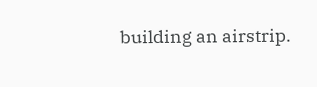building an airstrip.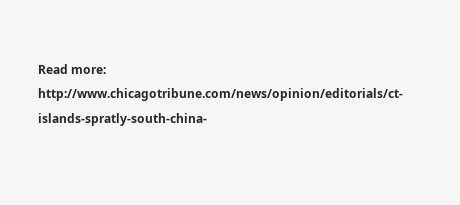Read more: http://www.chicagotribune.com/news/opinion/editorials/ct-islands-spratly-south-china-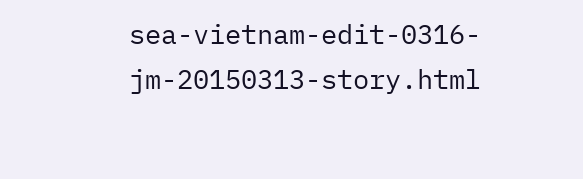sea-vietnam-edit-0316-jm-20150313-story.html